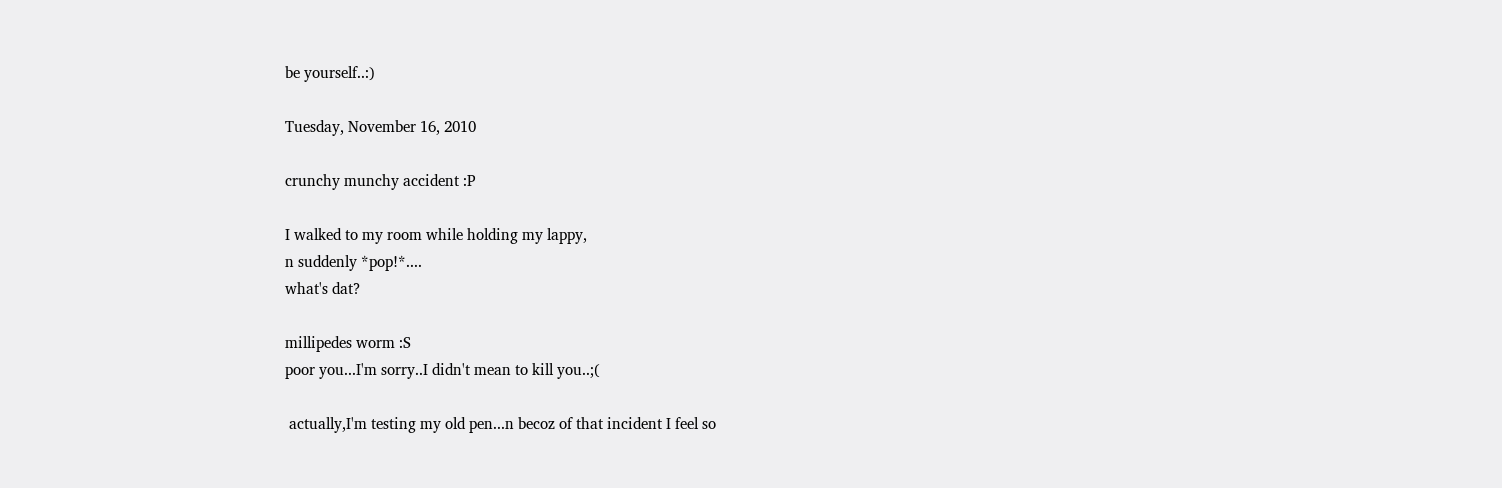be yourself..:)

Tuesday, November 16, 2010

crunchy munchy accident :P

I walked to my room while holding my lappy,
n suddenly *pop!*....
what's dat?

millipedes worm :S
poor you...I'm sorry..I didn't mean to kill you..;(

 actually,I'm testing my old pen...n becoz of that incident I feel so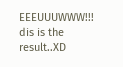EEEUUUWWW!!!
dis is the result..XD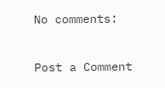No comments:

Post a Comment